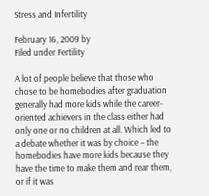Stress and Infertility

February 16, 2009 by
Filed under Fertility

A lot of people believe that those who chose to be homebodies after graduation generally had more kids while the career-oriented achievers in the class either had only one or no children at all. Which led to a debate whether it was by choice – the homebodies have more kids because they have the time to make them and rear them, or if it was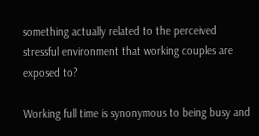something actually related to the perceived stressful environment that working couples are exposed to?

Working full time is synonymous to being busy and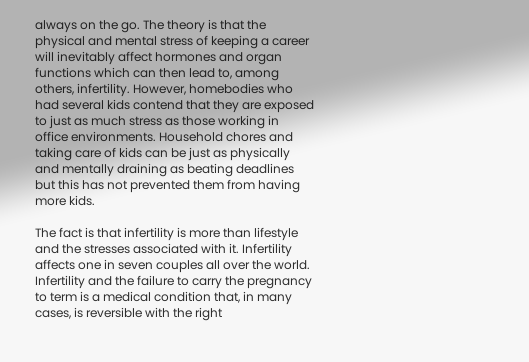always on the go. The theory is that the physical and mental stress of keeping a career will inevitably affect hormones and organ functions which can then lead to, among others, infertility. However, homebodies who had several kids contend that they are exposed to just as much stress as those working in office environments. Household chores and taking care of kids can be just as physically and mentally draining as beating deadlines but this has not prevented them from having more kids.

The fact is that infertility is more than lifestyle and the stresses associated with it. Infertility affects one in seven couples all over the world. Infertility and the failure to carry the pregnancy to term is a medical condition that, in many cases, is reversible with the right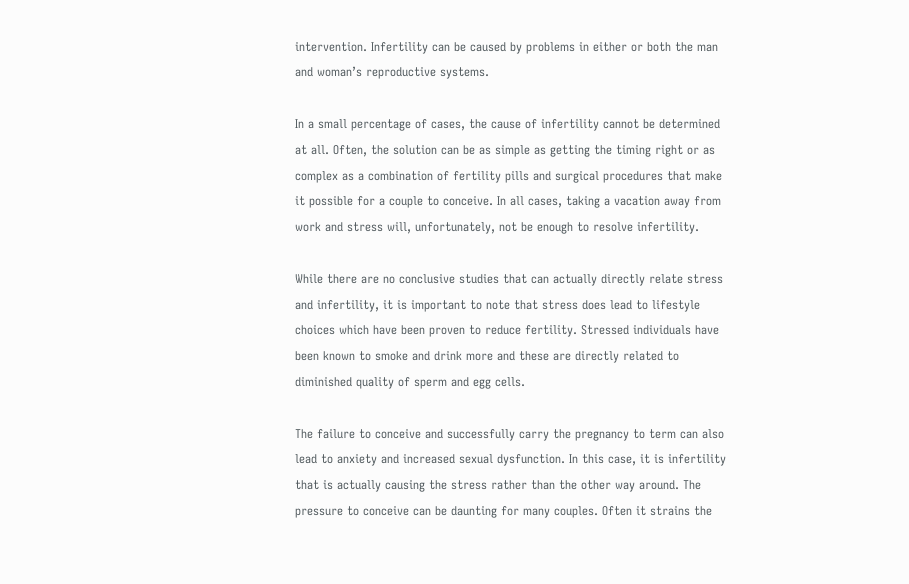intervention. Infertility can be caused by problems in either or both the man and woman’s reproductive systems.

In a small percentage of cases, the cause of infertility cannot be determined at all. Often, the solution can be as simple as getting the timing right or as complex as a combination of fertility pills and surgical procedures that make it possible for a couple to conceive. In all cases, taking a vacation away from work and stress will, unfortunately, not be enough to resolve infertility.

While there are no conclusive studies that can actually directly relate stress and infertility, it is important to note that stress does lead to lifestyle choices which have been proven to reduce fertility. Stressed individuals have been known to smoke and drink more and these are directly related to diminished quality of sperm and egg cells.

The failure to conceive and successfully carry the pregnancy to term can also lead to anxiety and increased sexual dysfunction. In this case, it is infertility that is actually causing the stress rather than the other way around. The pressure to conceive can be daunting for many couples. Often it strains the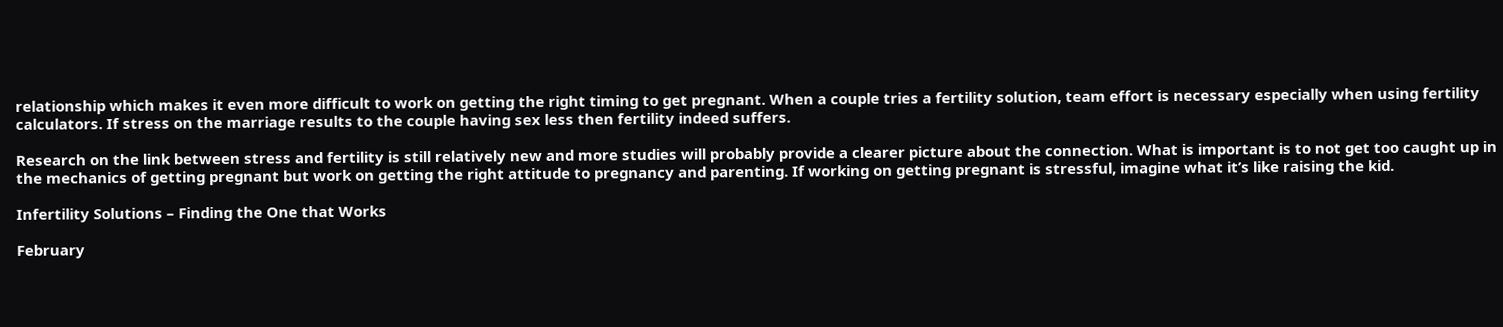relationship which makes it even more difficult to work on getting the right timing to get pregnant. When a couple tries a fertility solution, team effort is necessary especially when using fertility calculators. If stress on the marriage results to the couple having sex less then fertility indeed suffers.

Research on the link between stress and fertility is still relatively new and more studies will probably provide a clearer picture about the connection. What is important is to not get too caught up in the mechanics of getting pregnant but work on getting the right attitude to pregnancy and parenting. If working on getting pregnant is stressful, imagine what it’s like raising the kid.

Infertility Solutions – Finding the One that Works

February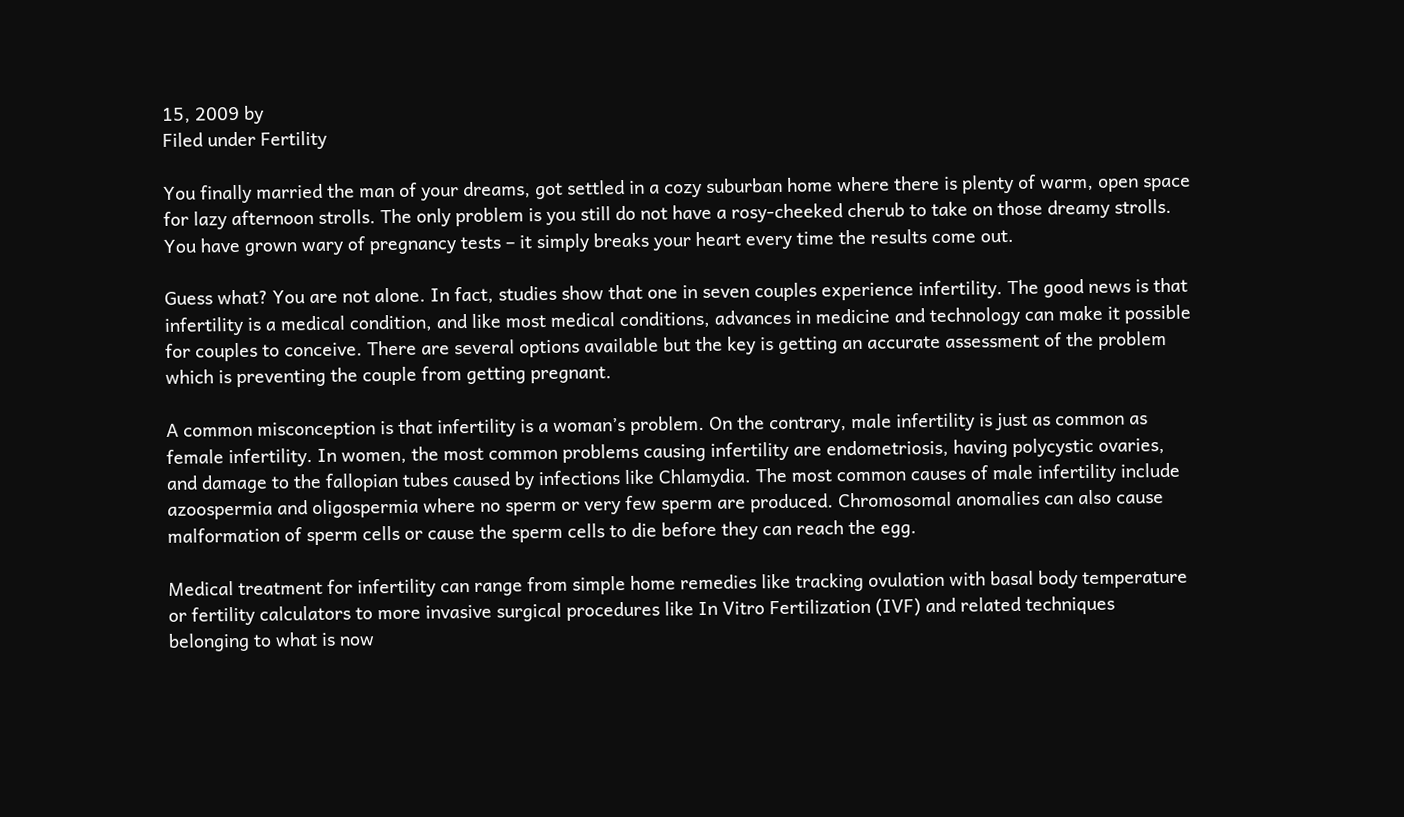15, 2009 by
Filed under Fertility

You finally married the man of your dreams, got settled in a cozy suburban home where there is plenty of warm, open space for lazy afternoon strolls. The only problem is you still do not have a rosy-cheeked cherub to take on those dreamy strolls. You have grown wary of pregnancy tests – it simply breaks your heart every time the results come out.

Guess what? You are not alone. In fact, studies show that one in seven couples experience infertility. The good news is that infertility is a medical condition, and like most medical conditions, advances in medicine and technology can make it possible for couples to conceive. There are several options available but the key is getting an accurate assessment of the problem which is preventing the couple from getting pregnant.

A common misconception is that infertility is a woman’s problem. On the contrary, male infertility is just as common as female infertility. In women, the most common problems causing infertility are endometriosis, having polycystic ovaries, and damage to the fallopian tubes caused by infections like Chlamydia. The most common causes of male infertility include azoospermia and oligospermia where no sperm or very few sperm are produced. Chromosomal anomalies can also cause malformation of sperm cells or cause the sperm cells to die before they can reach the egg.

Medical treatment for infertility can range from simple home remedies like tracking ovulation with basal body temperature or fertility calculators to more invasive surgical procedures like In Vitro Fertilization (IVF) and related techniques belonging to what is now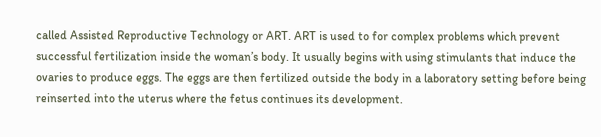called Assisted Reproductive Technology or ART. ART is used to for complex problems which prevent successful fertilization inside the woman’s body. It usually begins with using stimulants that induce the ovaries to produce eggs. The eggs are then fertilized outside the body in a laboratory setting before being reinserted into the uterus where the fetus continues its development.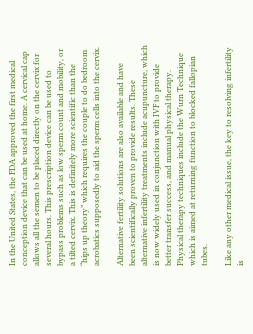In the United States, the FDA approved the first medical conception device that can be used at home. A cervical cap allows all the semen to be placed directly on the cervix for several hours. This prescription device can be used to bypass problems such as low sperm count and mobility, or a tilted cervix. This is definitely more scientific than the “hips up theory” which requires the couple to do bedroom acrobatics supposedly to aid the sperm cells into the cervix.

Alternative fertility solutions are also available and have been scientifically proven to provide results. These alternative infertility treatments include acupuncture, which is now widely used in conjunction with IVF to provide better transfer success, and manual physical therapy. Physical therapy techniques include the Wurn Technique which is aimed at returning function to blocked fallopian tubes.

Like any other medical issue, the key to resolving infertility is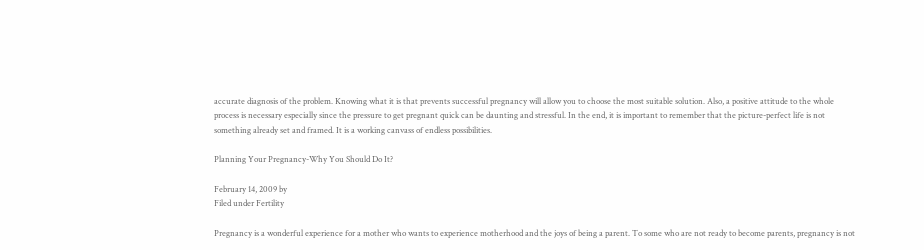accurate diagnosis of the problem. Knowing what it is that prevents successful pregnancy will allow you to choose the most suitable solution. Also, a positive attitude to the whole process is necessary especially since the pressure to get pregnant quick can be daunting and stressful. In the end, it is important to remember that the picture-perfect life is not something already set and framed. It is a working canvass of endless possibilities.

Planning Your Pregnancy-Why You Should Do It?

February 14, 2009 by
Filed under Fertility

Pregnancy is a wonderful experience for a mother who wants to experience motherhood and the joys of being a parent. To some who are not ready to become parents, pregnancy is not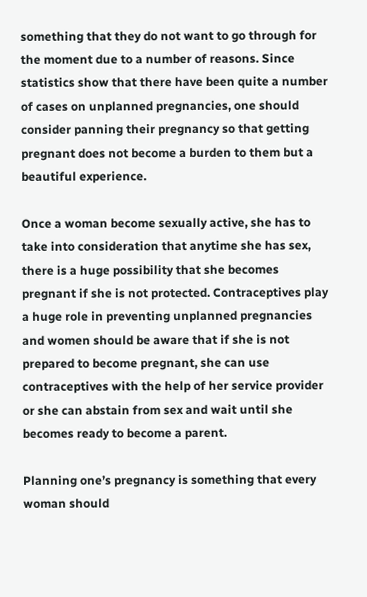something that they do not want to go through for the moment due to a number of reasons. Since statistics show that there have been quite a number of cases on unplanned pregnancies, one should consider panning their pregnancy so that getting pregnant does not become a burden to them but a beautiful experience.

Once a woman become sexually active, she has to take into consideration that anytime she has sex, there is a huge possibility that she becomes pregnant if she is not protected. Contraceptives play a huge role in preventing unplanned pregnancies and women should be aware that if she is not prepared to become pregnant, she can use contraceptives with the help of her service provider or she can abstain from sex and wait until she becomes ready to become a parent.

Planning one’s pregnancy is something that every woman should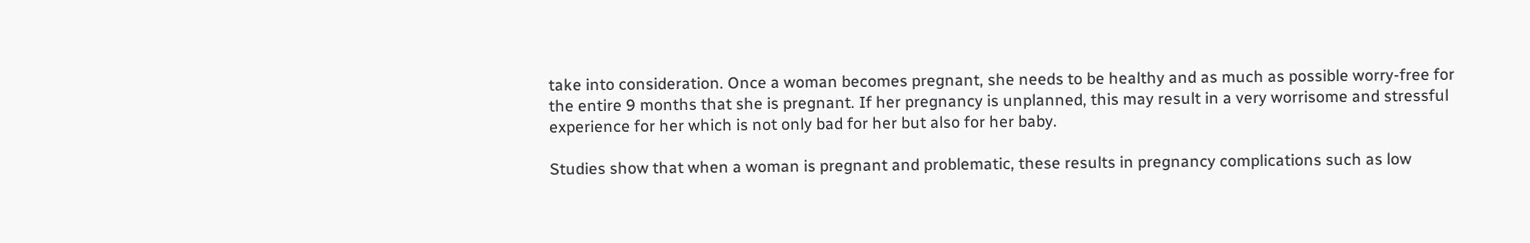take into consideration. Once a woman becomes pregnant, she needs to be healthy and as much as possible worry-free for the entire 9 months that she is pregnant. If her pregnancy is unplanned, this may result in a very worrisome and stressful experience for her which is not only bad for her but also for her baby.

Studies show that when a woman is pregnant and problematic, these results in pregnancy complications such as low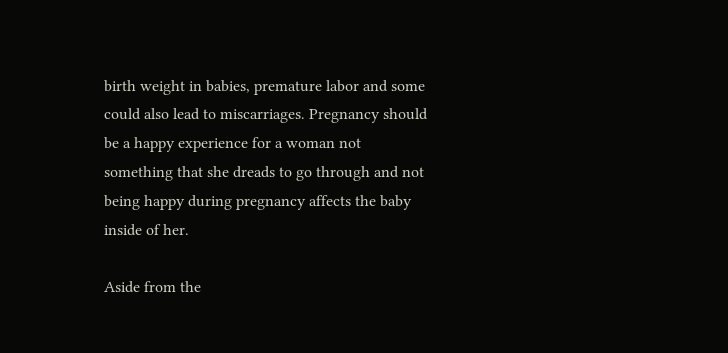birth weight in babies, premature labor and some could also lead to miscarriages. Pregnancy should be a happy experience for a woman not something that she dreads to go through and not being happy during pregnancy affects the baby inside of her.

Aside from the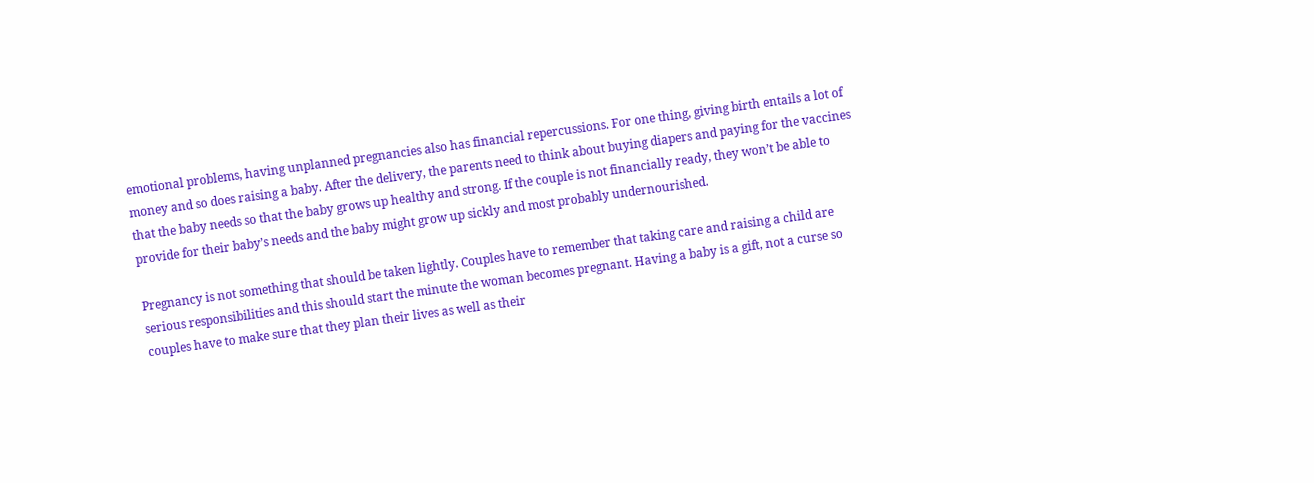emotional problems, having unplanned pregnancies also has financial repercussions. For one thing, giving birth entails a lot of money and so does raising a baby. After the delivery, the parents need to think about buying diapers and paying for the vaccines that the baby needs so that the baby grows up healthy and strong. If the couple is not financially ready, they won’t be able to provide for their baby’s needs and the baby might grow up sickly and most probably undernourished.

Pregnancy is not something that should be taken lightly. Couples have to remember that taking care and raising a child are serious responsibilities and this should start the minute the woman becomes pregnant. Having a baby is a gift, not a curse so couples have to make sure that they plan their lives as well as their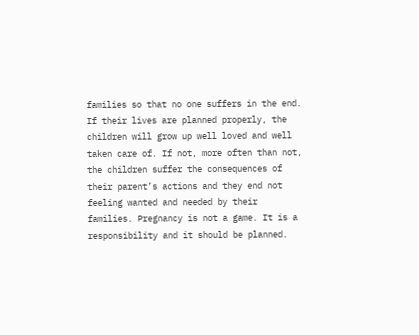families so that no one suffers in the end. If their lives are planned properly, the children will grow up well loved and well taken care of. If not, more often than not, the children suffer the consequences of their parent’s actions and they end not feeling wanted and needed by their families. Pregnancy is not a game. It is a responsibility and it should be planned.